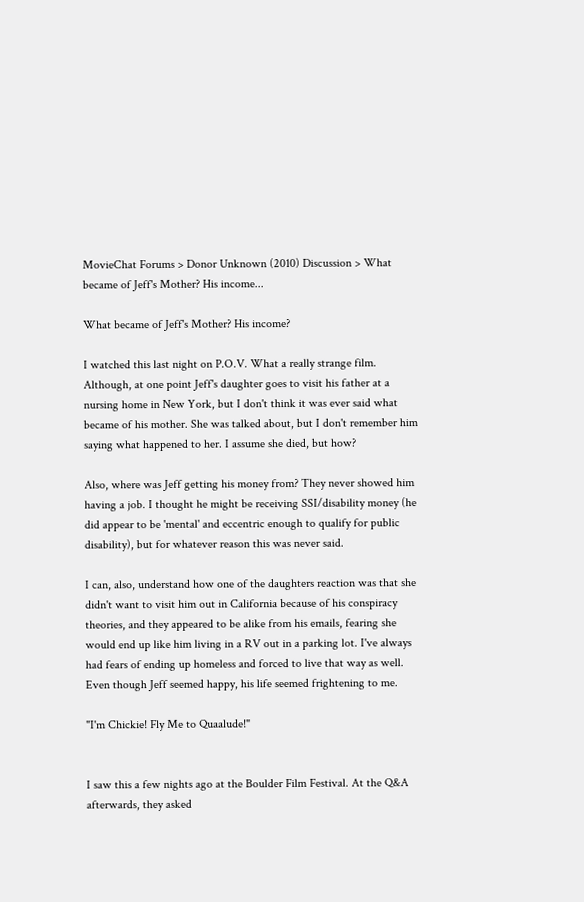MovieChat Forums > Donor Unknown (2010) Discussion > What became of Jeff's Mother? His income...

What became of Jeff's Mother? His income?

I watched this last night on P.O.V. What a really strange film. Although, at one point Jeff's daughter goes to visit his father at a nursing home in New York, but I don't think it was ever said what became of his mother. She was talked about, but I don't remember him saying what happened to her. I assume she died, but how?

Also, where was Jeff getting his money from? They never showed him having a job. I thought he might be receiving SSI/disability money (he did appear to be 'mental' and eccentric enough to qualify for public disability), but for whatever reason this was never said.

I can, also, understand how one of the daughters reaction was that she didn't want to visit him out in California because of his conspiracy theories, and they appeared to be alike from his emails, fearing she would end up like him living in a RV out in a parking lot. I've always had fears of ending up homeless and forced to live that way as well. Even though Jeff seemed happy, his life seemed frightening to me.

"I'm Chickie! Fly Me to Quaalude!"


I saw this a few nights ago at the Boulder Film Festival. At the Q&A afterwards, they asked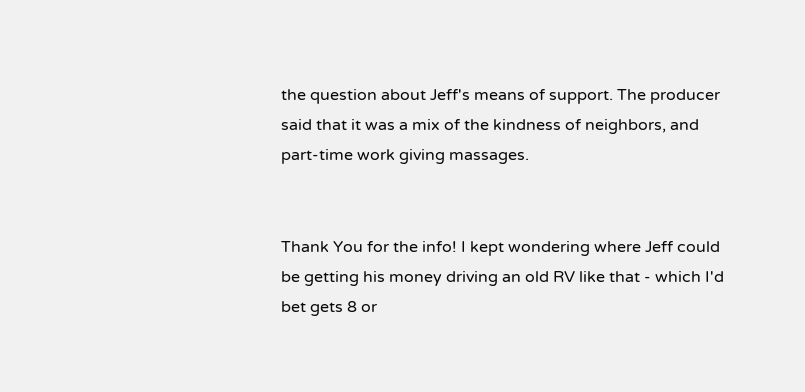the question about Jeff's means of support. The producer said that it was a mix of the kindness of neighbors, and part-time work giving massages.


Thank You for the info! I kept wondering where Jeff could be getting his money driving an old RV like that - which I'd bet gets 8 or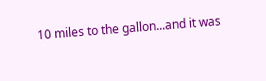10 miles to the gallon...and it was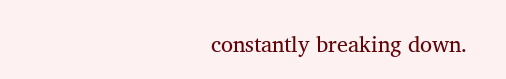constantly breaking down.